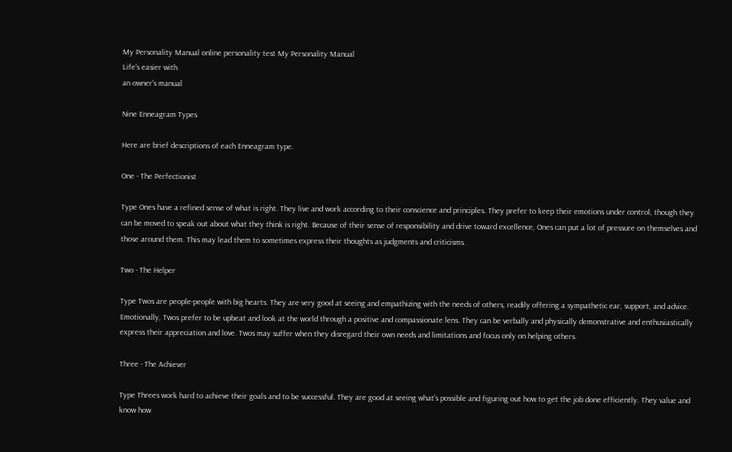My Personality Manual online personality test My Personality Manual
Life's easier with
an owner's manual

Nine Enneagram Types

Here are brief descriptions of each Enneagram type.

One - The Perfectionist

Type Ones have a refined sense of what is right. They live and work according to their conscience and principles. They prefer to keep their emotions under control, though they can be moved to speak out about what they think is right. Because of their sense of responsibility and drive toward excellence, Ones can put a lot of pressure on themselves and those around them. This may lead them to sometimes express their thoughts as judgments and criticisms.

Two - The Helper

Type Twos are people-people with big hearts. They are very good at seeing and empathizing with the needs of others, readily offering a sympathetic ear, support, and advice. Emotionally, Twos prefer to be upbeat and look at the world through a positive and compassionate lens. They can be verbally and physically demonstrative and enthusiastically express their appreciation and love. Twos may suffer when they disregard their own needs and limitations and focus only on helping others.

Three - The Achiever

Type Threes work hard to achieve their goals and to be successful. They are good at seeing what’s possible and figuring out how to get the job done efficiently. They value and know how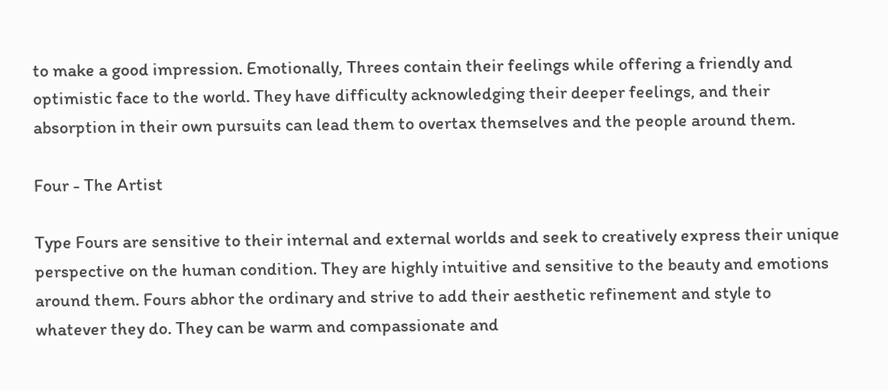to make a good impression. Emotionally, Threes contain their feelings while offering a friendly and optimistic face to the world. They have difficulty acknowledging their deeper feelings, and their absorption in their own pursuits can lead them to overtax themselves and the people around them.

Four - The Artist

Type Fours are sensitive to their internal and external worlds and seek to creatively express their unique perspective on the human condition. They are highly intuitive and sensitive to the beauty and emotions around them. Fours abhor the ordinary and strive to add their aesthetic refinement and style to whatever they do. They can be warm and compassionate and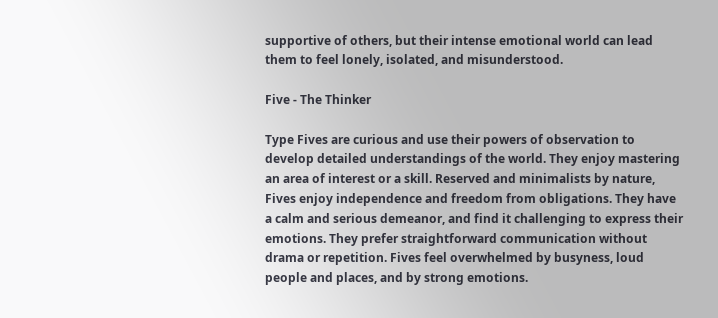supportive of others, but their intense emotional world can lead  them to feel lonely, isolated, and misunderstood.

Five - The Thinker

Type Fives are curious and use their powers of observation to develop detailed understandings of the world. They enjoy mastering an area of interest or a skill. Reserved and minimalists by nature, Fives enjoy independence and freedom from obligations. They have a calm and serious demeanor, and find it challenging to express their emotions. They prefer straightforward communication without drama or repetition. Fives feel overwhelmed by busyness, loud people and places, and by strong emotions.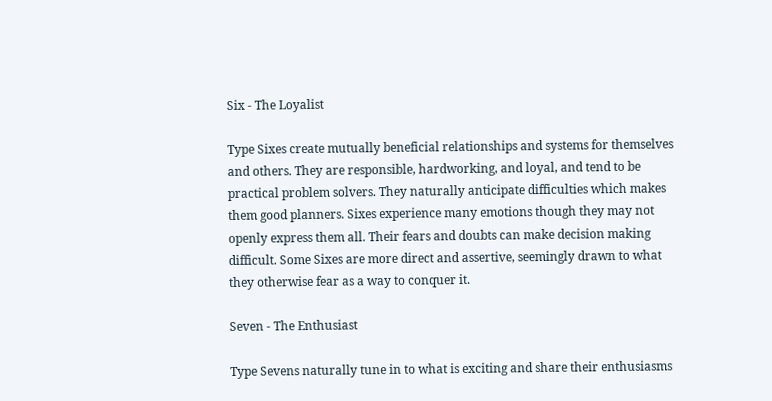Six - The Loyalist

Type Sixes create mutually beneficial relationships and systems for themselves and others. They are responsible, hardworking, and loyal, and tend to be practical problem solvers. They naturally anticipate difficulties which makes them good planners. Sixes experience many emotions though they may not openly express them all. Their fears and doubts can make decision making difficult. Some Sixes are more direct and assertive, seemingly drawn to what they otherwise fear as a way to conquer it.

Seven - The Enthusiast

Type Sevens naturally tune in to what is exciting and share their enthusiasms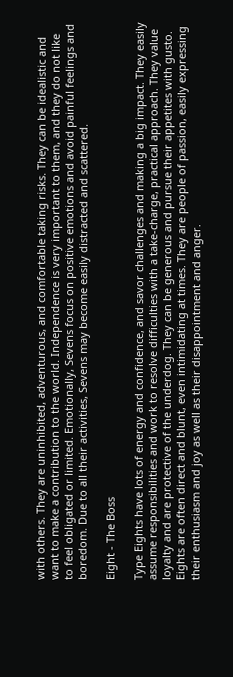with others. They are uninhibited, adventurous, and comfortable taking risks. They can be idealistic and want to make a contribution to the world. Independence is very important to them, and they do not like to feel obligated or limited. Emotionally, Sevens focus on positive emotions and avoid painful feelings and boredom. Due to all their activities, Sevens may become easily distracted and scattered.

Eight - The Boss

Type Eights have lots of energy and confidence, and savor challenges and making a big impact. They easily assume responsibilities and work to resolve difficulties with a take-charge, practical approach. They value loyalty and are protective of the underdog. They can be generous and pursue their appetites with gusto. Eights are often direct and blunt, even intimidating at times. They are people of passion, easily expressing their enthusiasm and joy as well as their disappointment and anger.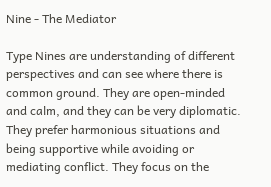Nine - The Mediator

Type Nines are understanding of different perspectives and can see where there is common ground. They are open-minded and calm, and they can be very diplomatic. They prefer harmonious situations and being supportive while avoiding or mediating conflict. They focus on the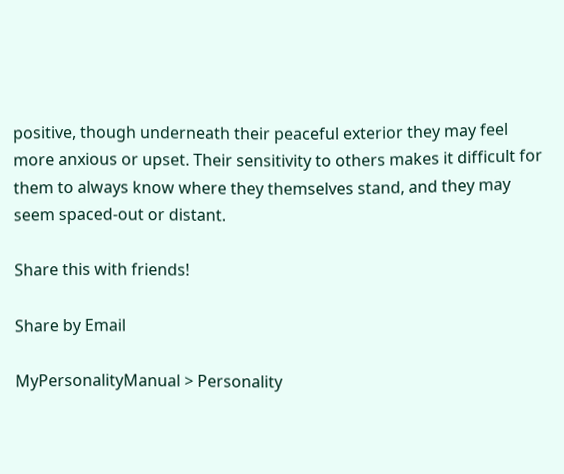positive, though underneath their peaceful exterior they may feel more anxious or upset. Their sensitivity to others makes it difficult for them to always know where they themselves stand, and they may seem spaced-out or distant.

Share this with friends!

Share by Email

MyPersonalityManual > Personality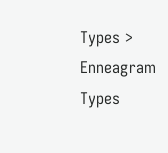Types > Enneagram Types